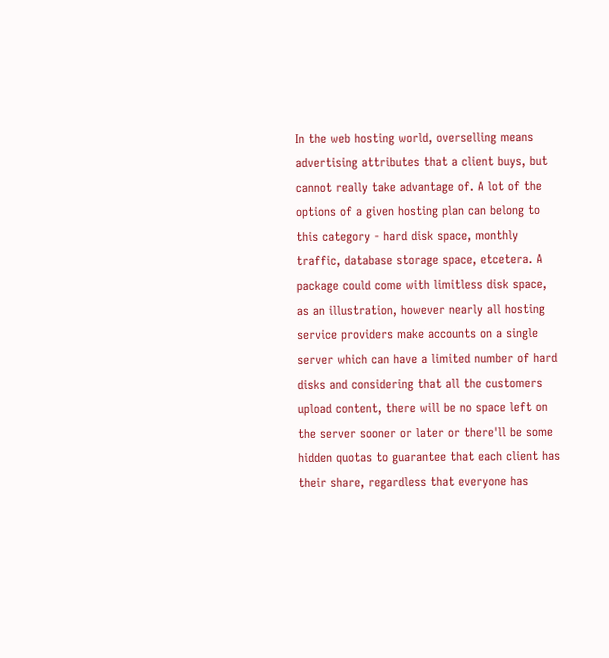In the web hosting world, overselling means advertising attributes that a client buys, but cannot really take advantage of. A lot of the options of a given hosting plan can belong to this category - hard disk space, monthly traffic, database storage space, etcetera. A package could come with limitless disk space, as an illustration, however nearly all hosting service providers make accounts on a single server which can have a limited number of hard disks and considering that all the customers upload content, there will be no space left on the server sooner or later or there'll be some hidden quotas to guarantee that each client has their share, regardless that everyone has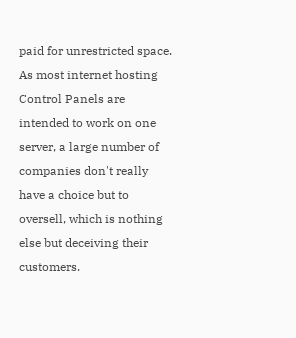paid for unrestricted space. As most internet hosting Control Panels are intended to work on one server, a large number of companies don't really have a choice but to oversell, which is nothing else but deceiving their customers.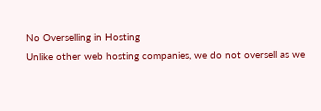No Overselling in Hosting
Unlike other web hosting companies, we do not oversell as we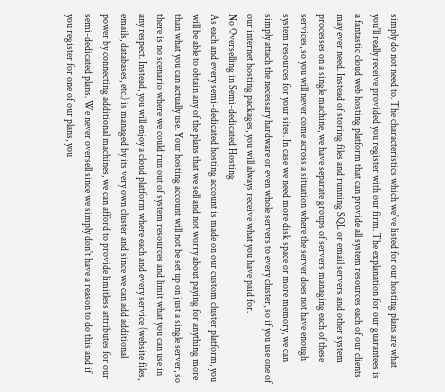simply do not need to. The characteristics which we've listed for our hosting plans are what you'll really receive provided you register with our firm. The explanation for our guarantees is a fantastic cloud web hosting platform that can provide all system resources each of our clients may ever need. Instead of storing files and running SQL or email servers and other system processes on a single machine, we have separate groups of servers managing each of these services, so you will never come across a situation where the server does not have enough system resources for your sites. In case we need more disk space or more memory, we can simply attach the necessary hardware or even whole servers to every cluster, so if you use one of our internet hosting packages, you will always receive what you have paid for.
No Overselling in Semi-dedicated Hosting
As each and every semi-dedicated hosting account is made on our custom cluster platform, you will be able to obtain any of the plans that we sell and not worry about paying for anything more than what you can actually use. Your hosting account will not be set up on just a single server, so there is no scenario where we could run out of system resources and limit what you can use in any respect. Instead, you will enjoy a cloud platform where each and every service (website files, emails, databases, etc.) is managed by its very own cluster and since we can add additional power by connecting additional machines, we can afford to provide limitless attributes for our semi-dedicated plans. We never oversell since we simply don't have a reason to do this and if you register for one of our plans, you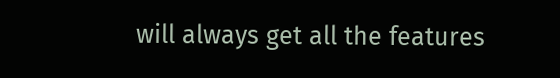will always get all the features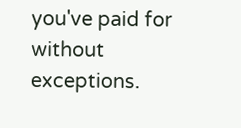you've paid for without exceptions.